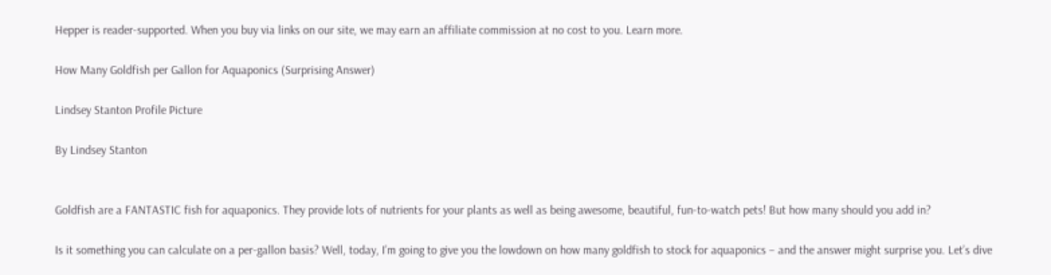Hepper is reader-supported. When you buy via links on our site, we may earn an affiliate commission at no cost to you. Learn more.

How Many Goldfish per Gallon for Aquaponics (Surprising Answer)

Lindsey Stanton Profile Picture

By Lindsey Stanton


Goldfish are a FANTASTIC fish for aquaponics. They provide lots of nutrients for your plants as well as being awesome, beautiful, fun-to-watch pets! But how many should you add in?

Is it something you can calculate on a per-gallon basis? Well, today, I’m going to give you the lowdown on how many goldfish to stock for aquaponics – and the answer might surprise you. Let’s dive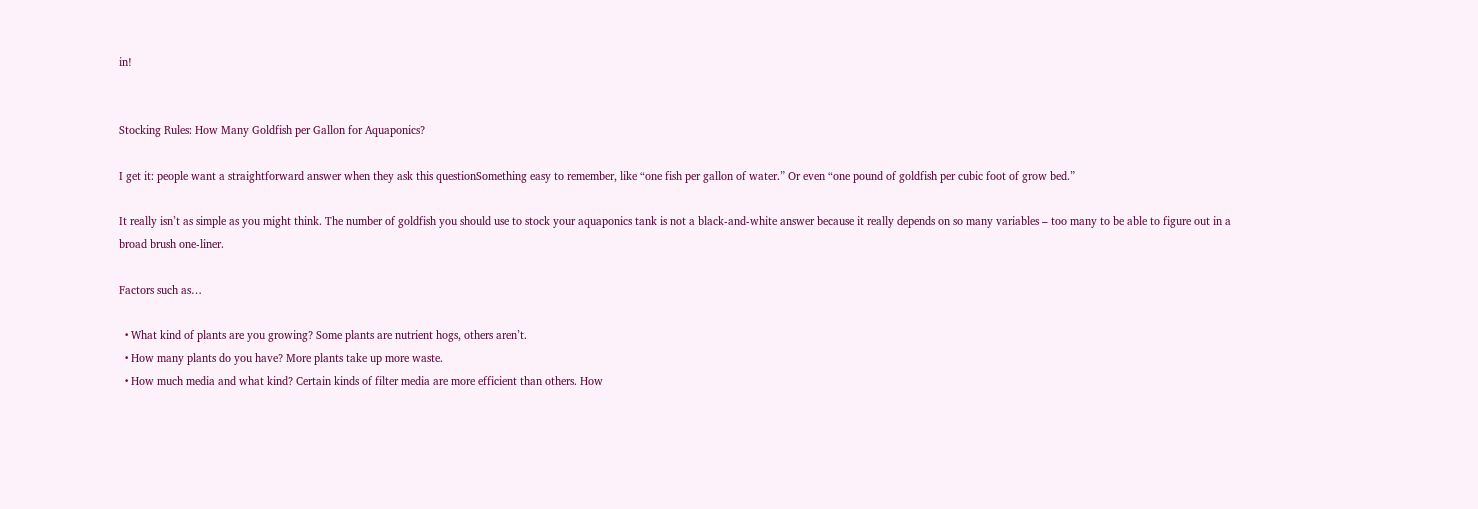in!


Stocking Rules: How Many Goldfish per Gallon for Aquaponics?

I get it: people want a straightforward answer when they ask this questionSomething easy to remember, like “one fish per gallon of water.” Or even “one pound of goldfish per cubic foot of grow bed.”

It really isn’t as simple as you might think. The number of goldfish you should use to stock your aquaponics tank is not a black-and-white answer because it really depends on so many variables – too many to be able to figure out in a broad brush one-liner.

Factors such as…

  • What kind of plants are you growing? Some plants are nutrient hogs, others aren’t.
  • How many plants do you have? More plants take up more waste.
  • How much media and what kind? Certain kinds of filter media are more efficient than others. How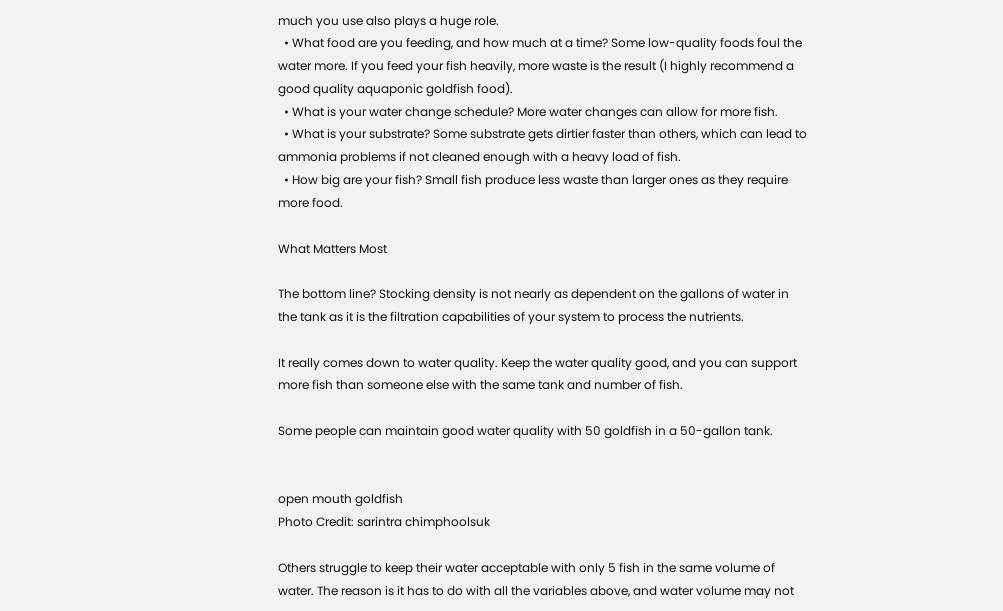much you use also plays a huge role.
  • What food are you feeding, and how much at a time? Some low-quality foods foul the water more. If you feed your fish heavily, more waste is the result (I highly recommend a good quality aquaponic goldfish food).
  • What is your water change schedule? More water changes can allow for more fish.
  • What is your substrate? Some substrate gets dirtier faster than others, which can lead to ammonia problems if not cleaned enough with a heavy load of fish.
  • How big are your fish? Small fish produce less waste than larger ones as they require more food.

What Matters Most

The bottom line? Stocking density is not nearly as dependent on the gallons of water in the tank as it is the filtration capabilities of your system to process the nutrients.

It really comes down to water quality. Keep the water quality good, and you can support more fish than someone else with the same tank and number of fish.

Some people can maintain good water quality with 50 goldfish in a 50-gallon tank.


open mouth goldfish
Photo Credit: sarintra chimphoolsuk

Others struggle to keep their water acceptable with only 5 fish in the same volume of water. The reason is it has to do with all the variables above, and water volume may not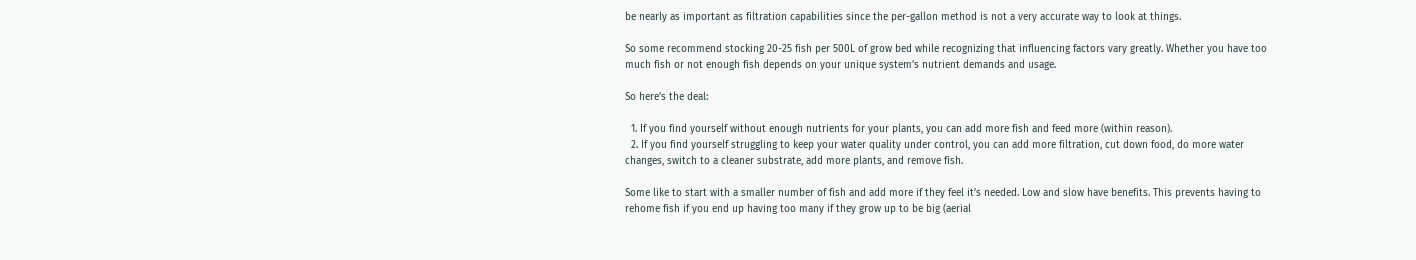be nearly as important as filtration capabilities since the per-gallon method is not a very accurate way to look at things.

So some recommend stocking 20-25 fish per 500L of grow bed while recognizing that influencing factors vary greatly. Whether you have too much fish or not enough fish depends on your unique system’s nutrient demands and usage.

So here’s the deal:

  1. If you find yourself without enough nutrients for your plants, you can add more fish and feed more (within reason).
  2. If you find yourself struggling to keep your water quality under control, you can add more filtration, cut down food, do more water changes, switch to a cleaner substrate, add more plants, and remove fish.

Some like to start with a smaller number of fish and add more if they feel it’s needed. Low and slow have benefits. This prevents having to rehome fish if you end up having too many if they grow up to be big (aerial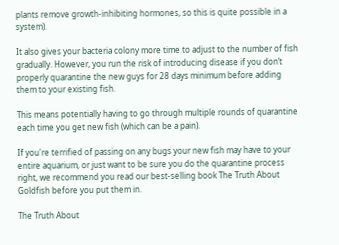plants remove growth-inhibiting hormones, so this is quite possible in a system).

It also gives your bacteria colony more time to adjust to the number of fish gradually. However, you run the risk of introducing disease if you don’t properly quarantine the new guys for 28 days minimum before adding them to your existing fish.

This means potentially having to go through multiple rounds of quarantine each time you get new fish (which can be a pain).

If you're terrified of passing on any bugs your new fish may have to your entire aquarium, or just want to be sure you do the quarantine process right, we recommend you read our best-selling book The Truth About Goldfish before you put them in.

The Truth About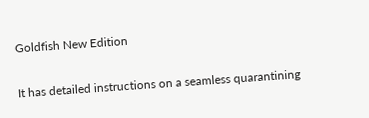Goldfish New Edition

It has detailed instructions on a seamless quarantining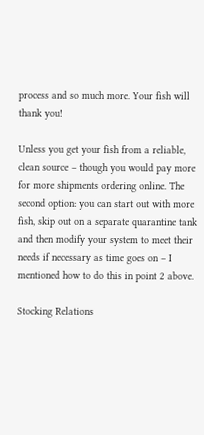process and so much more. Your fish will thank you!

Unless you get your fish from a reliable, clean source – though you would pay more for more shipments ordering online. The second option: you can start out with more fish, skip out on a separate quarantine tank and then modify your system to meet their needs if necessary as time goes on – I mentioned how to do this in point 2 above.

Stocking Relations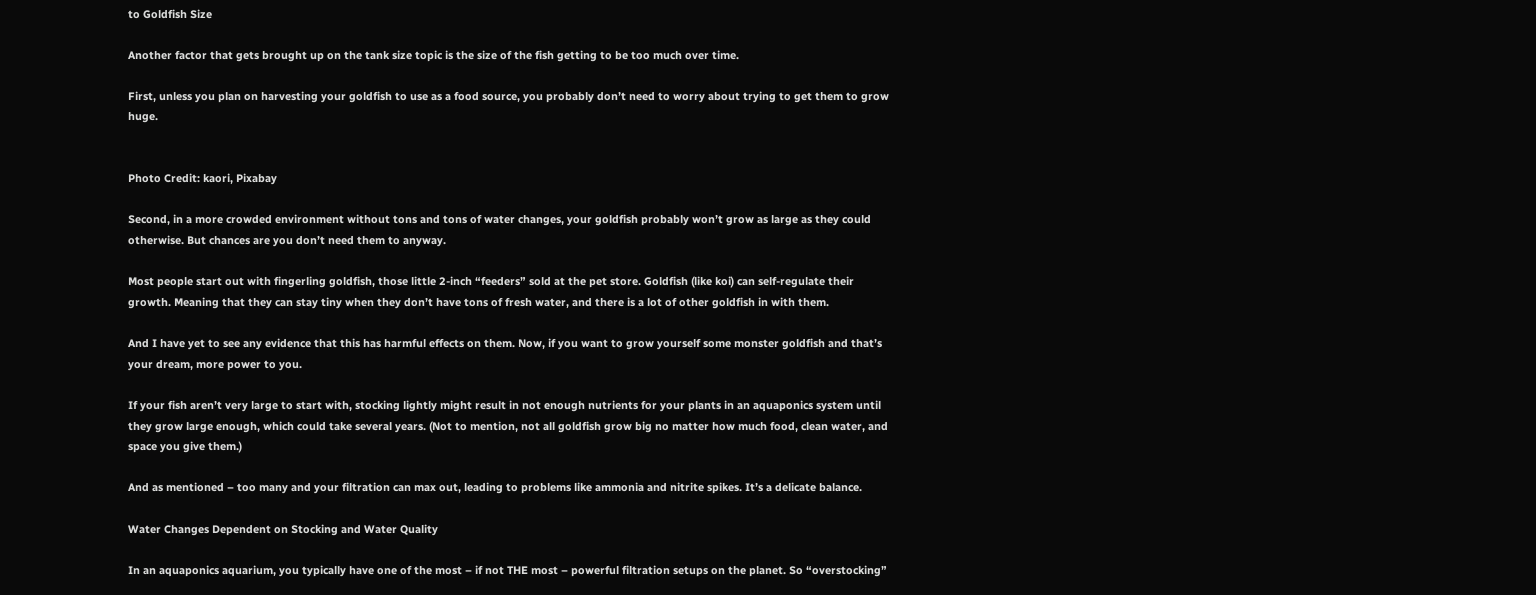to Goldfish Size

Another factor that gets brought up on the tank size topic is the size of the fish getting to be too much over time.

First, unless you plan on harvesting your goldfish to use as a food source, you probably don’t need to worry about trying to get them to grow huge.


Photo Credit: kaori, Pixabay

Second, in a more crowded environment without tons and tons of water changes, your goldfish probably won’t grow as large as they could otherwise. But chances are you don’t need them to anyway.

Most people start out with fingerling goldfish, those little 2-inch “feeders” sold at the pet store. Goldfish (like koi) can self-regulate their growth. Meaning that they can stay tiny when they don’t have tons of fresh water, and there is a lot of other goldfish in with them.

And I have yet to see any evidence that this has harmful effects on them. Now, if you want to grow yourself some monster goldfish and that’s your dream, more power to you.

If your fish aren’t very large to start with, stocking lightly might result in not enough nutrients for your plants in an aquaponics system until they grow large enough, which could take several years. (Not to mention, not all goldfish grow big no matter how much food, clean water, and space you give them.)

And as mentioned – too many and your filtration can max out, leading to problems like ammonia and nitrite spikes. It’s a delicate balance.

Water Changes Dependent on Stocking and Water Quality

In an aquaponics aquarium, you typically have one of the most – if not THE most – powerful filtration setups on the planet. So “overstocking”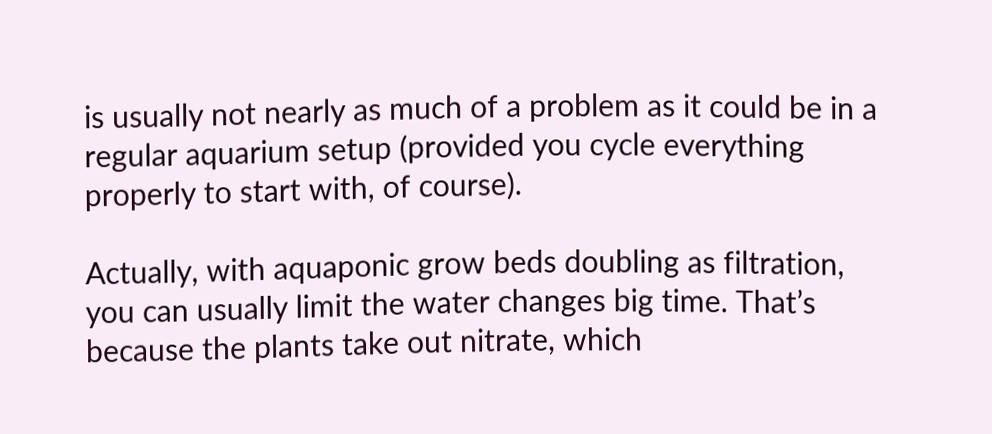is usually not nearly as much of a problem as it could be in a regular aquarium setup (provided you cycle everything properly to start with, of course).

Actually, with aquaponic grow beds doubling as filtration, you can usually limit the water changes big time. That’s because the plants take out nitrate, which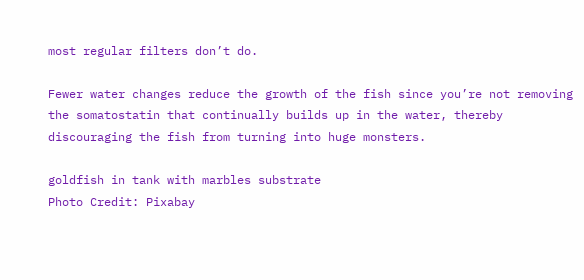most regular filters don’t do.

Fewer water changes reduce the growth of the fish since you’re not removing the somatostatin that continually builds up in the water, thereby discouraging the fish from turning into huge monsters.

goldfish in tank with marbles substrate
Photo Credit: Pixabay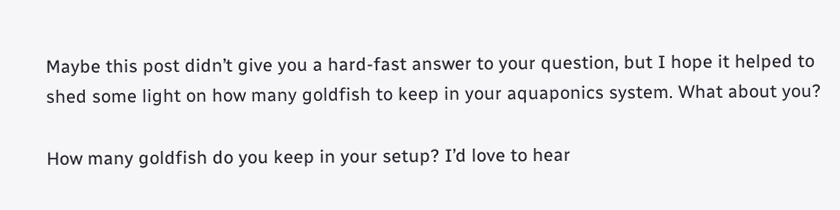Maybe this post didn’t give you a hard-fast answer to your question, but I hope it helped to shed some light on how many goldfish to keep in your aquaponics system. What about you?

How many goldfish do you keep in your setup? I’d love to hear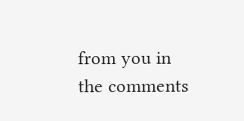from you in the comments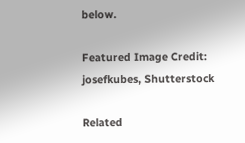below.

Featured Image Credit:  josefkubes, Shutterstock

Related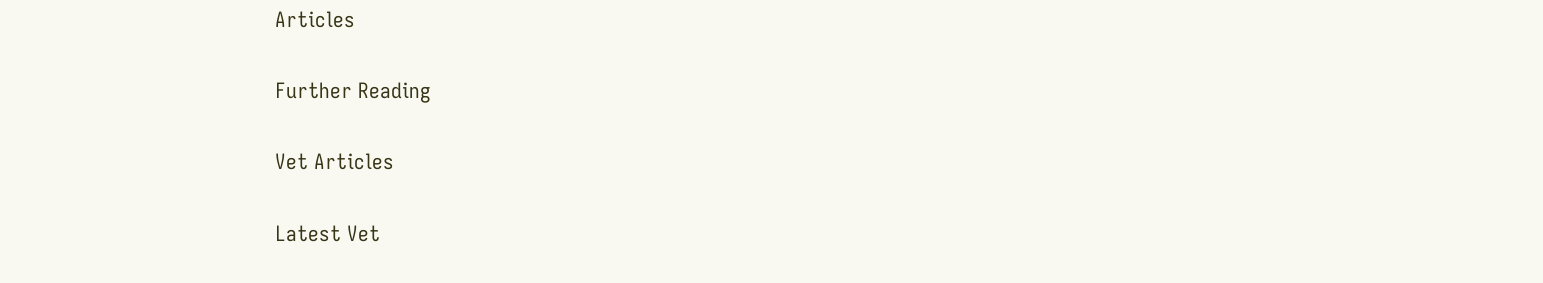Articles

Further Reading

Vet Articles

Latest Vet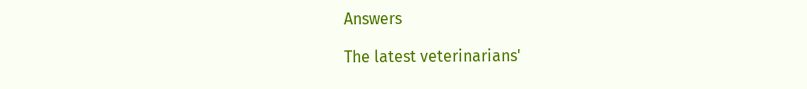Answers

The latest veterinarians'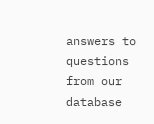answers to questions from our database